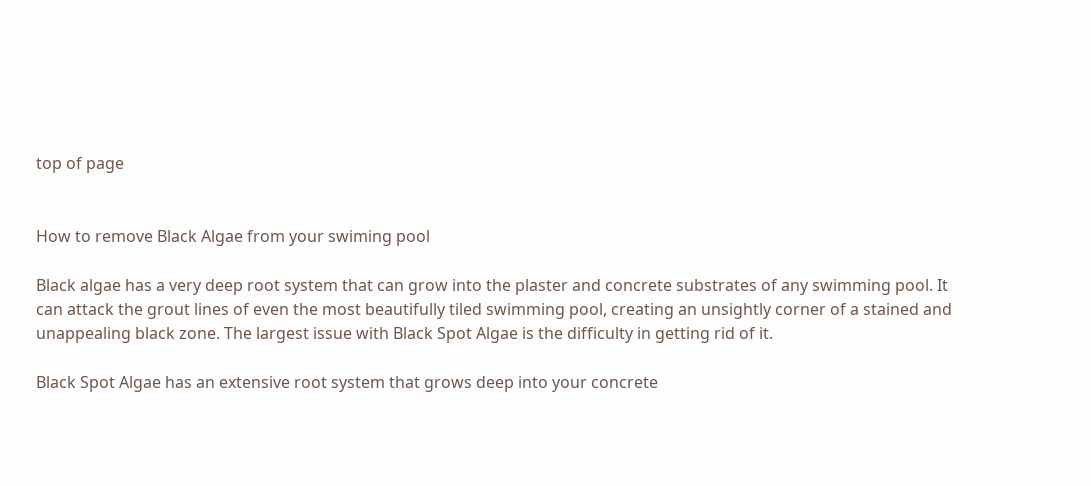top of page


How to remove Black Algae from your swiming pool

Black algae has a very deep root system that can grow into the plaster and concrete substrates of any swimming pool. It can attack the grout lines of even the most beautifully tiled swimming pool, creating an unsightly corner of a stained and unappealing black zone. The largest issue with Black Spot Algae is the difficulty in getting rid of it.

Black Spot Algae has an extensive root system that grows deep into your concrete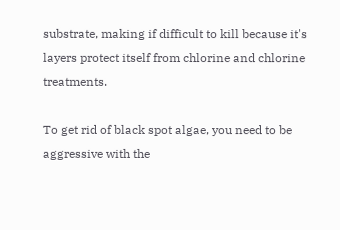substrate, making if difficult to kill because it's layers protect itself from chlorine and chlorine treatments.

To get rid of black spot algae, you need to be aggressive with the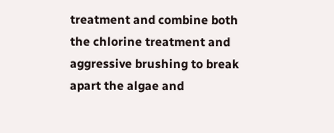treatment and combine both the chlorine treatment and aggressive brushing to break apart the algae and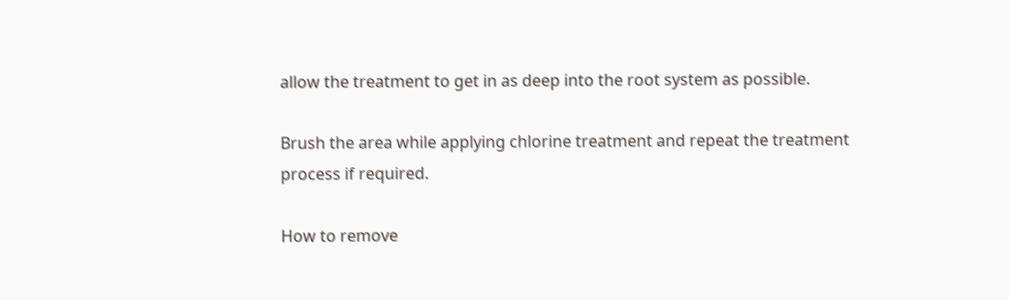allow the treatment to get in as deep into the root system as possible.

Brush the area while applying chlorine treatment and repeat the treatment process if required.

How to remove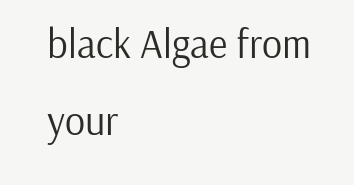black Algae from your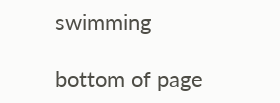swimming

bottom of page